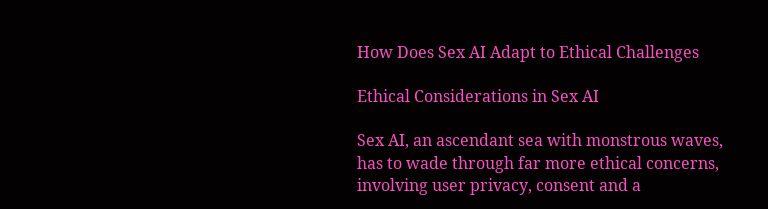How Does Sex AI Adapt to Ethical Challenges

Ethical Considerations in Sex AI

Sex AI, an ascendant sea with monstrous waves, has to wade through far more ethical concerns, involving user privacy, consent and a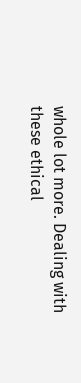whole lot more. Dealing with these ethical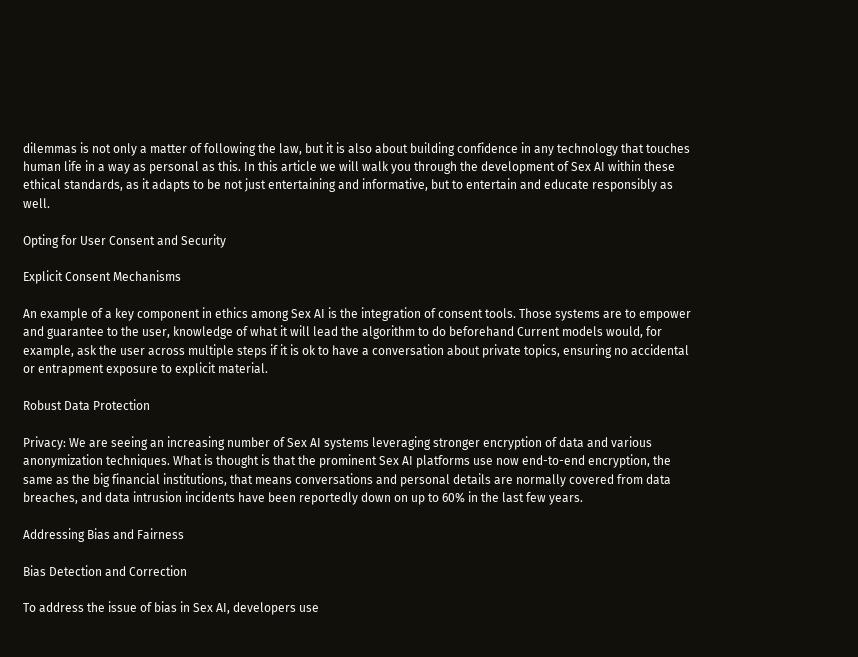dilemmas is not only a matter of following the law, but it is also about building confidence in any technology that touches human life in a way as personal as this. In this article we will walk you through the development of Sex AI within these ethical standards, as it adapts to be not just entertaining and informative, but to entertain and educate responsibly as well.

Opting for User Consent and Security

Explicit Consent Mechanisms

An example of a key component in ethics among Sex AI is the integration of consent tools. Those systems are to empower and guarantee to the user, knowledge of what it will lead the algorithm to do beforehand Current models would, for example, ask the user across multiple steps if it is ok to have a conversation about private topics, ensuring no accidental or entrapment exposure to explicit material.

Robust Data Protection

Privacy: We are seeing an increasing number of Sex AI systems leveraging stronger encryption of data and various anonymization techniques. What is thought is that the prominent Sex AI platforms use now end-to-end encryption, the same as the big financial institutions, that means conversations and personal details are normally covered from data breaches, and data intrusion incidents have been reportedly down on up to 60% in the last few years.

Addressing Bias and Fairness

Bias Detection and Correction

To address the issue of bias in Sex AI, developers use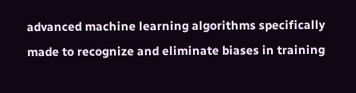advanced machine learning algorithms specifically made to recognize and eliminate biases in training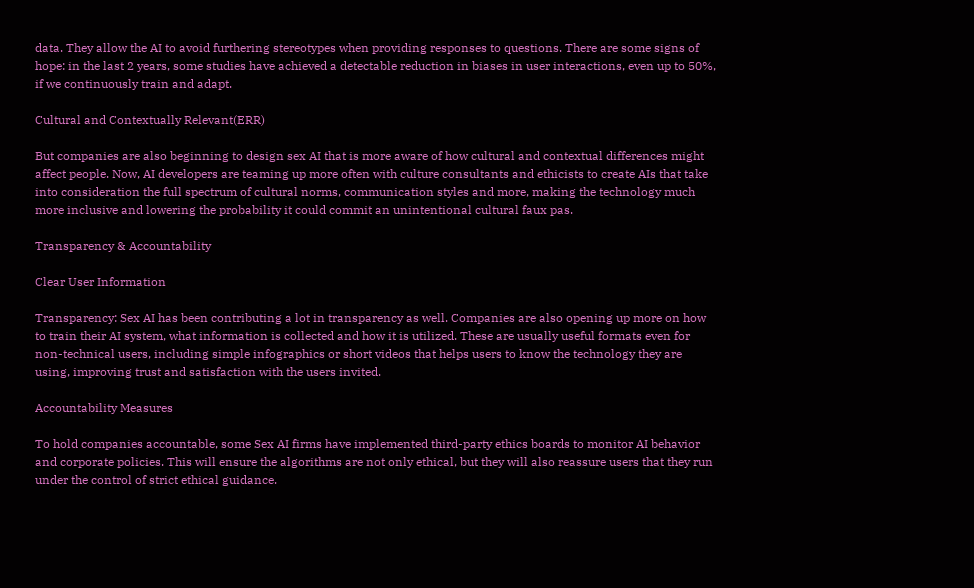data. They allow the AI to avoid furthering stereotypes when providing responses to questions. There are some signs of hope: in the last 2 years, some studies have achieved a detectable reduction in biases in user interactions, even up to 50%, if we continuously train and adapt.

Cultural and Contextually Relevant(ERR)

But companies are also beginning to design sex AI that is more aware of how cultural and contextual differences might affect people. Now, AI developers are teaming up more often with culture consultants and ethicists to create AIs that take into consideration the full spectrum of cultural norms, communication styles and more, making the technology much more inclusive and lowering the probability it could commit an unintentional cultural faux pas.

Transparency & Accountability

Clear User Information

Transparency: Sex AI has been contributing a lot in transparency as well. Companies are also opening up more on how to train their AI system, what information is collected and how it is utilized. These are usually useful formats even for non-technical users, including simple infographics or short videos that helps users to know the technology they are using, improving trust and satisfaction with the users invited.

Accountability Measures

To hold companies accountable, some Sex AI firms have implemented third-party ethics boards to monitor AI behavior and corporate policies. This will ensure the algorithms are not only ethical, but they will also reassure users that they run under the control of strict ethical guidance.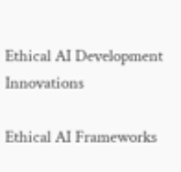Ethical AI Development Innovations

Ethical AI Frameworks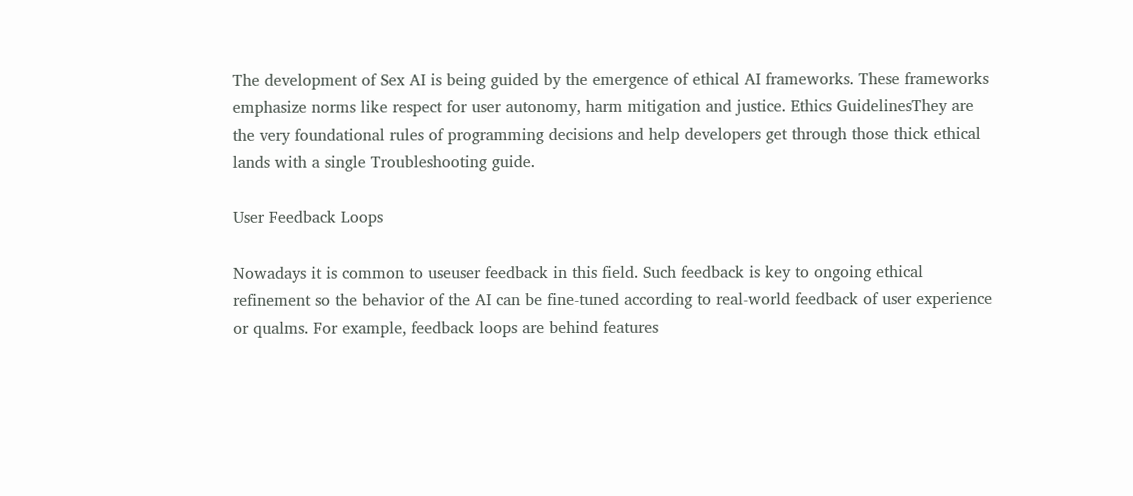The development of Sex AI is being guided by the emergence of ethical AI frameworks. These frameworks emphasize norms like respect for user autonomy, harm mitigation and justice. Ethics GuidelinesThey are the very foundational rules of programming decisions and help developers get through those thick ethical lands with a single Troubleshooting guide.

User Feedback Loops

Nowadays it is common to useuser feedback in this field. Such feedback is key to ongoing ethical refinement so the behavior of the AI can be fine-tuned according to real-world feedback of user experience or qualms. For example, feedback loops are behind features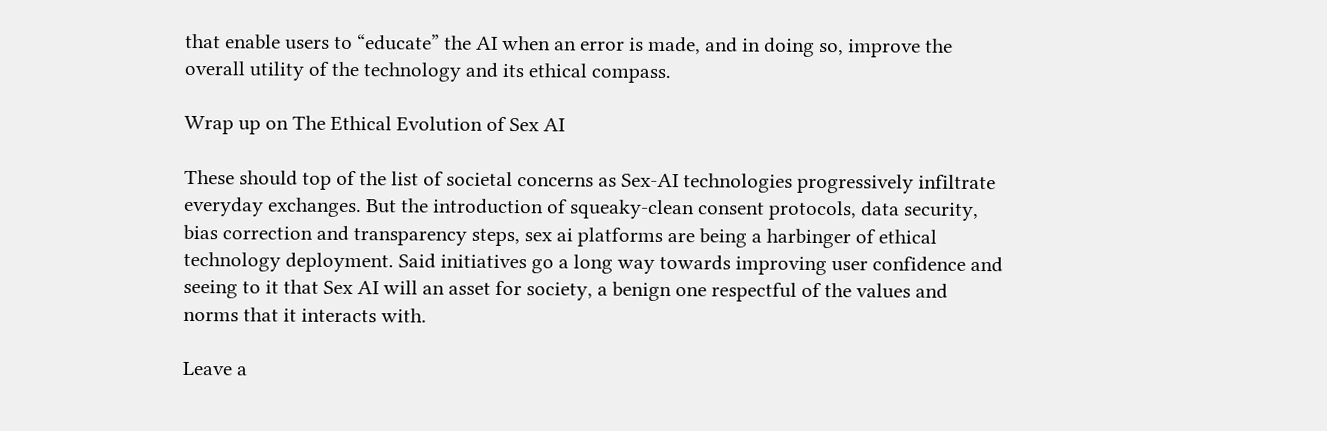that enable users to “educate” the AI when an error is made, and in doing so, improve the overall utility of the technology and its ethical compass.

Wrap up on The Ethical Evolution of Sex AI

These should top of the list of societal concerns as Sex-AI technologies progressively infiltrate everyday exchanges. But the introduction of squeaky-clean consent protocols, data security, bias correction and transparency steps, sex ai platforms are being a harbinger of ethical technology deployment. Said initiatives go a long way towards improving user confidence and seeing to it that Sex AI will an asset for society, a benign one respectful of the values and norms that it interacts with.

Leave a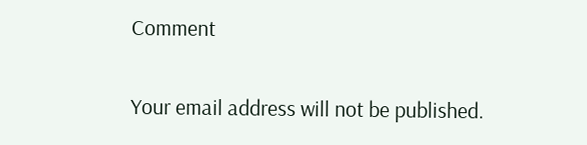Comment

Your email address will not be published.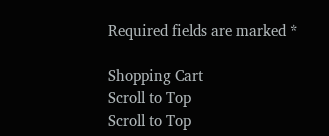Required fields are marked *

Shopping Cart
Scroll to Top
Scroll to Top